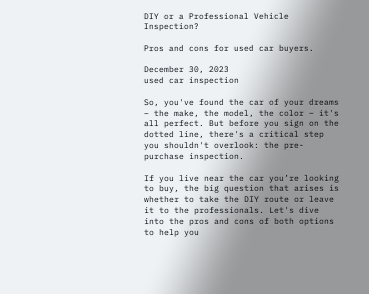DIY or a Professional Vehicle Inspection?

Pros and cons for used car buyers.

December 30, 2023
used car inspection

So, you've found the car of your dreams – the make, the model, the color – it's all perfect. But before you sign on the dotted line, there's a critical step you shouldn't overlook: the pre-purchase inspection.

If you live near the car you’re looking to buy, the big question that arises is whether to take the DIY route or leave it to the professionals. Let's dive into the pros and cons of both options to help you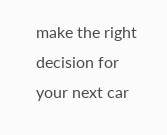make the right decision for your next car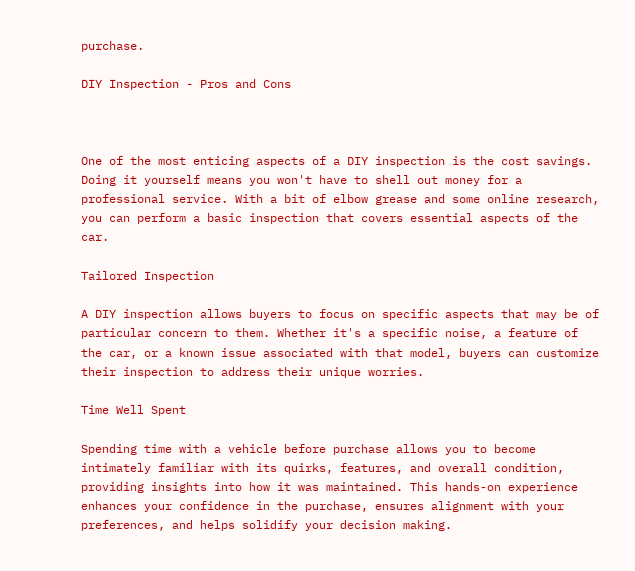purchase.

DIY Inspection - Pros and Cons



One of the most enticing aspects of a DIY inspection is the cost savings. Doing it yourself means you won't have to shell out money for a professional service. With a bit of elbow grease and some online research, you can perform a basic inspection that covers essential aspects of the car.

Tailored Inspection

A DIY inspection allows buyers to focus on specific aspects that may be of particular concern to them. Whether it's a specific noise, a feature of the car, or a known issue associated with that model, buyers can customize their inspection to address their unique worries.

Time Well Spent

Spending time with a vehicle before purchase allows you to become intimately familiar with its quirks, features, and overall condition, providing insights into how it was maintained. This hands-on experience enhances your confidence in the purchase, ensures alignment with your preferences, and helps solidify your decision making.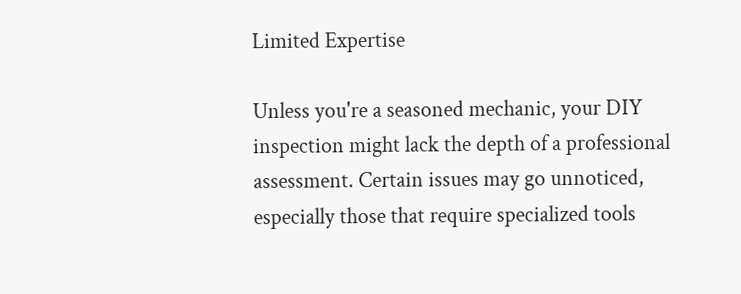Limited Expertise

Unless you're a seasoned mechanic, your DIY inspection might lack the depth of a professional assessment. Certain issues may go unnoticed, especially those that require specialized tools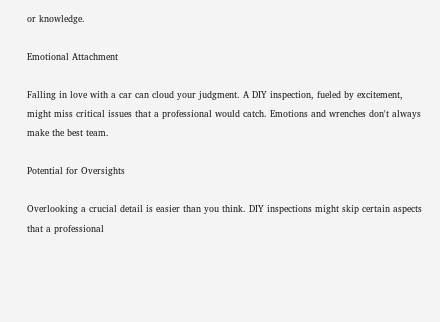or knowledge.

Emotional Attachment

Falling in love with a car can cloud your judgment. A DIY inspection, fueled by excitement, might miss critical issues that a professional would catch. Emotions and wrenches don't always make the best team.

Potential for Oversights

Overlooking a crucial detail is easier than you think. DIY inspections might skip certain aspects that a professional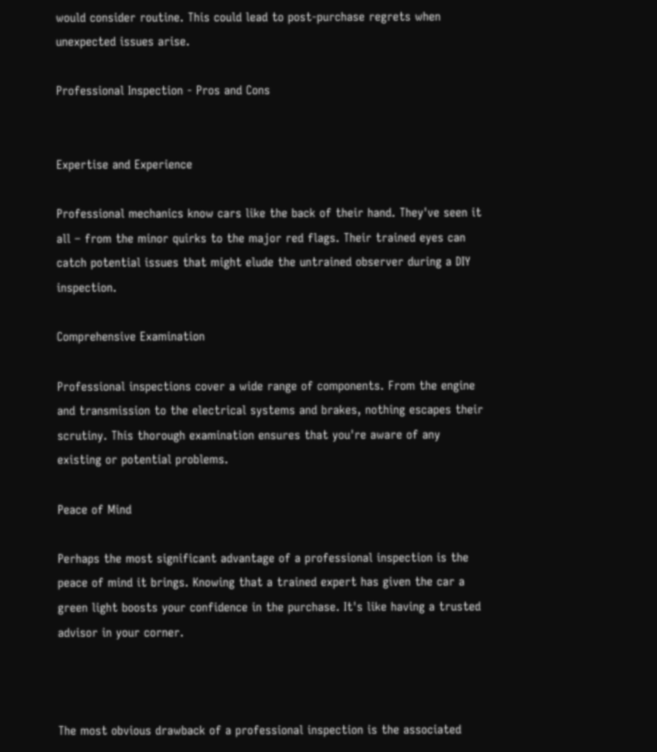would consider routine. This could lead to post-purchase regrets when unexpected issues arise.

Professional Inspection - Pros and Cons


Expertise and Experience

Professional mechanics know cars like the back of their hand. They've seen it all – from the minor quirks to the major red flags. Their trained eyes can catch potential issues that might elude the untrained observer during a DIY inspection.

Comprehensive Examination

Professional inspections cover a wide range of components. From the engine and transmission to the electrical systems and brakes, nothing escapes their scrutiny. This thorough examination ensures that you're aware of any existing or potential problems.

Peace of Mind

Perhaps the most significant advantage of a professional inspection is the peace of mind it brings. Knowing that a trained expert has given the car a green light boosts your confidence in the purchase. It's like having a trusted advisor in your corner.



The most obvious drawback of a professional inspection is the associated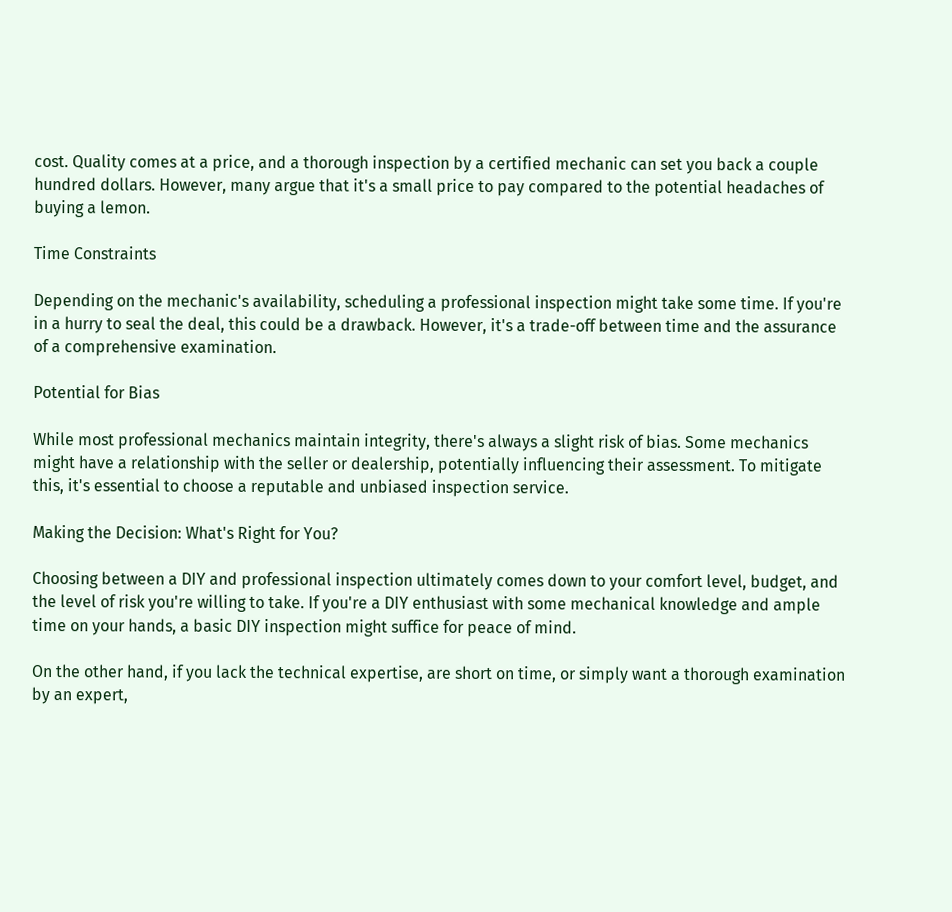cost. Quality comes at a price, and a thorough inspection by a certified mechanic can set you back a couple hundred dollars. However, many argue that it's a small price to pay compared to the potential headaches of buying a lemon.

Time Constraints

Depending on the mechanic's availability, scheduling a professional inspection might take some time. If you're in a hurry to seal the deal, this could be a drawback. However, it's a trade-off between time and the assurance of a comprehensive examination.

Potential for Bias

While most professional mechanics maintain integrity, there's always a slight risk of bias. Some mechanics might have a relationship with the seller or dealership, potentially influencing their assessment. To mitigate this, it's essential to choose a reputable and unbiased inspection service.

Making the Decision: What's Right for You?

Choosing between a DIY and professional inspection ultimately comes down to your comfort level, budget, and the level of risk you're willing to take. If you're a DIY enthusiast with some mechanical knowledge and ample time on your hands, a basic DIY inspection might suffice for peace of mind.

On the other hand, if you lack the technical expertise, are short on time, or simply want a thorough examination by an expert,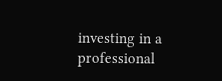investing in a professional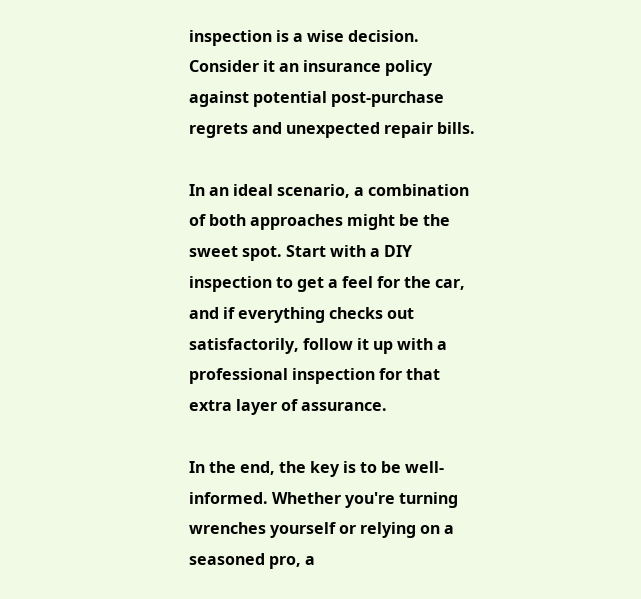inspection is a wise decision. Consider it an insurance policy against potential post-purchase regrets and unexpected repair bills.

In an ideal scenario, a combination of both approaches might be the sweet spot. Start with a DIY inspection to get a feel for the car, and if everything checks out satisfactorily, follow it up with a professional inspection for that extra layer of assurance.

In the end, the key is to be well-informed. Whether you're turning wrenches yourself or relying on a seasoned pro, a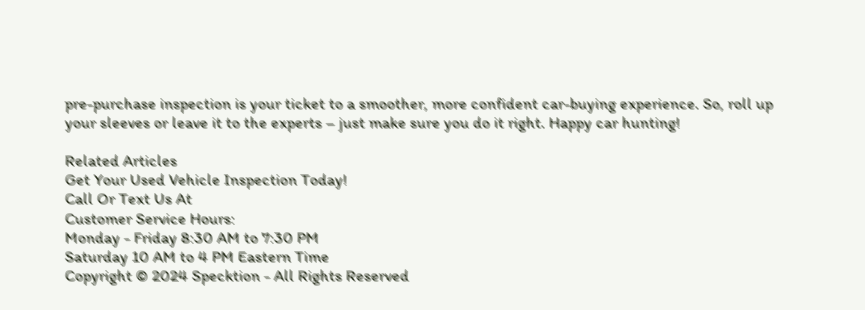pre-purchase inspection is your ticket to a smoother, more confident car-buying experience. So, roll up your sleeves or leave it to the experts – just make sure you do it right. Happy car hunting!

Related Articles
Get Your Used Vehicle Inspection Today!
Call Or Text Us At
Customer Service Hours:
Monday - Friday 8:30 AM to 7:30 PM
Saturday 10 AM to 4 PM Eastern Time
Copyright © 2024 Specktion - All Rights Reserved